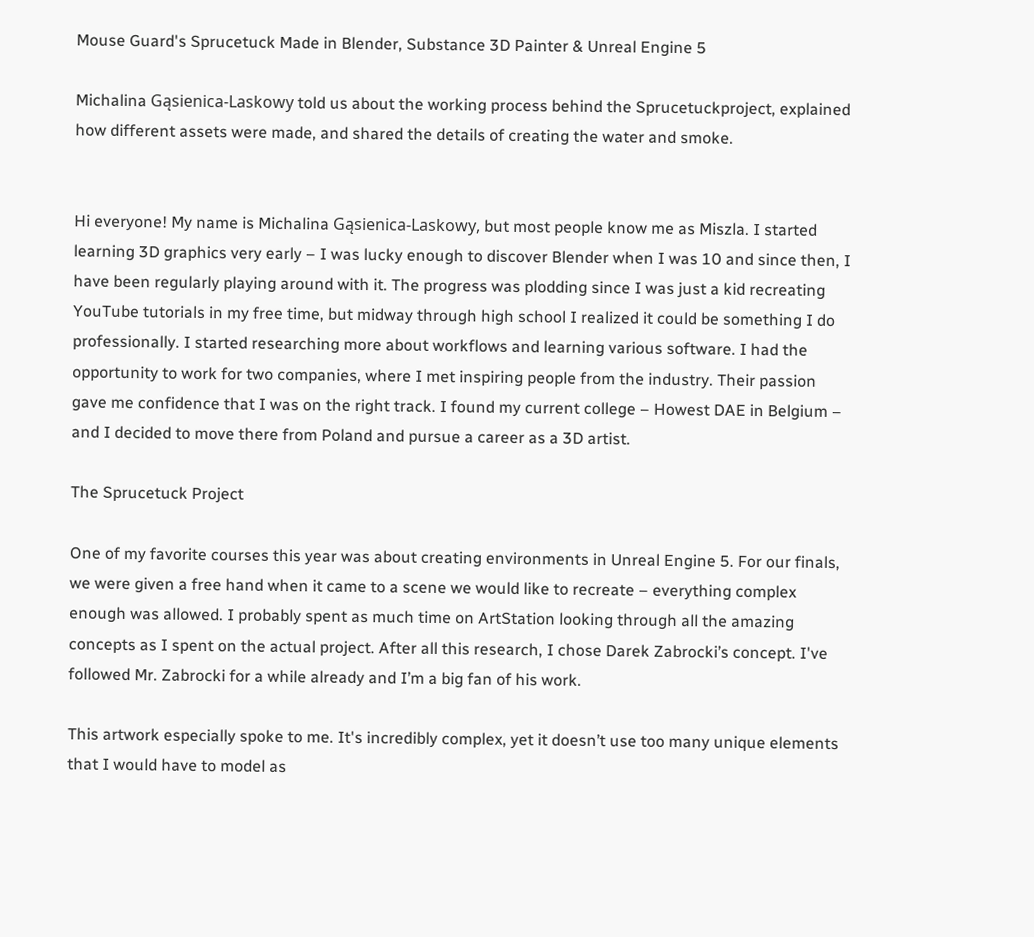Mouse Guard's Sprucetuck Made in Blender, Substance 3D Painter & Unreal Engine 5

Michalina Gąsienica-Laskowy told us about the working process behind the Sprucetuckproject, explained how different assets were made, and shared the details of creating the water and smoke.


Hi everyone! My name is Michalina Gąsienica-Laskowy, but most people know me as Miszla. I started learning 3D graphics very early – I was lucky enough to discover Blender when I was 10 and since then, I have been regularly playing around with it. The progress was plodding since I was just a kid recreating YouTube tutorials in my free time, but midway through high school I realized it could be something I do professionally. I started researching more about workflows and learning various software. I had the opportunity to work for two companies, where I met inspiring people from the industry. Their passion gave me confidence that I was on the right track. I found my current college – Howest DAE in Belgium – and I decided to move there from Poland and pursue a career as a 3D artist.

The Sprucetuck Project

One of my favorite courses this year was about creating environments in Unreal Engine 5. For our finals, we were given a free hand when it came to a scene we would like to recreate – everything complex enough was allowed. I probably spent as much time on ArtStation looking through all the amazing concepts as I spent on the actual project. After all this research, I chose Darek Zabrocki’s concept. I've followed Mr. Zabrocki for a while already and I’m a big fan of his work.

This artwork especially spoke to me. It's incredibly complex, yet it doesn’t use too many unique elements that I would have to model as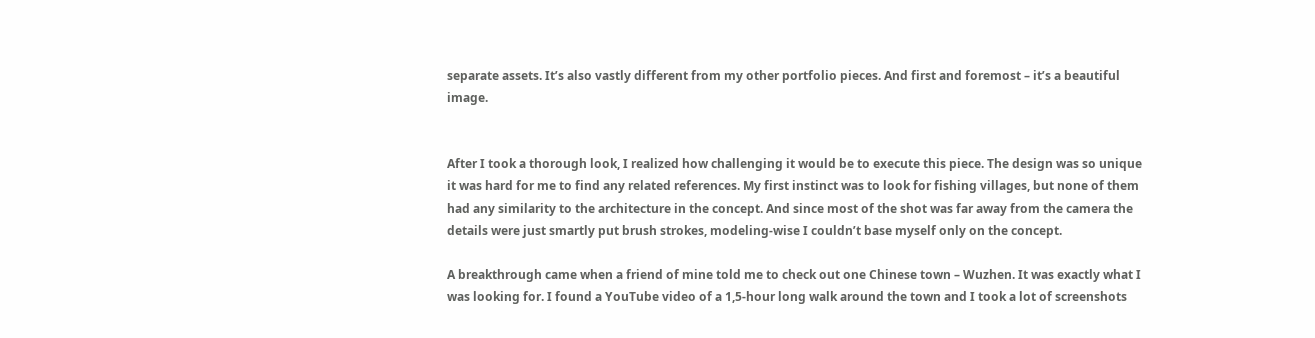separate assets. It’s also vastly different from my other portfolio pieces. And first and foremost – it’s a beautiful image.


After I took a thorough look, I realized how challenging it would be to execute this piece. The design was so unique it was hard for me to find any related references. My first instinct was to look for fishing villages, but none of them had any similarity to the architecture in the concept. And since most of the shot was far away from the camera the details were just smartly put brush strokes, modeling-wise I couldn’t base myself only on the concept.

A breakthrough came when a friend of mine told me to check out one Chinese town – Wuzhen. It was exactly what I was looking for. I found a YouTube video of a 1,5-hour long walk around the town and I took a lot of screenshots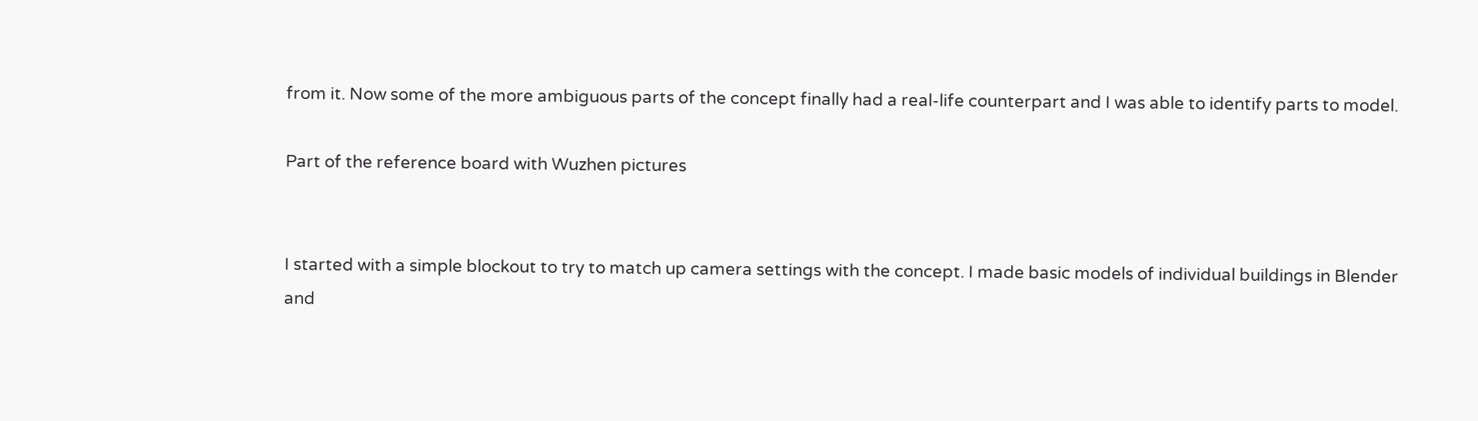from it. Now some of the more ambiguous parts of the concept finally had a real-life counterpart and I was able to identify parts to model.

Part of the reference board with Wuzhen pictures


I started with a simple blockout to try to match up camera settings with the concept. I made basic models of individual buildings in Blender and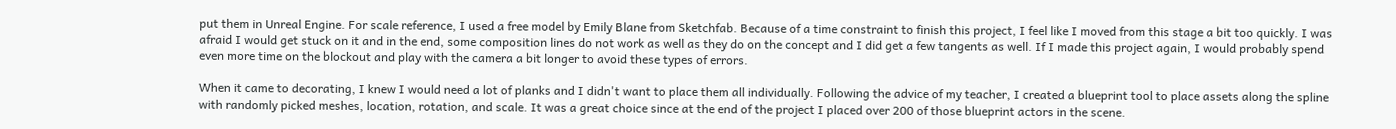put them in Unreal Engine. For scale reference, I used a free model by Emily Blane from Sketchfab. Because of a time constraint to finish this project, I feel like I moved from this stage a bit too quickly. I was afraid I would get stuck on it and in the end, some composition lines do not work as well as they do on the concept and I did get a few tangents as well. If I made this project again, I would probably spend even more time on the blockout and play with the camera a bit longer to avoid these types of errors.

When it came to decorating, I knew I would need a lot of planks and I didn't want to place them all individually. Following the advice of my teacher, I created a blueprint tool to place assets along the spline with randomly picked meshes, location, rotation, and scale. It was a great choice since at the end of the project I placed over 200 of those blueprint actors in the scene.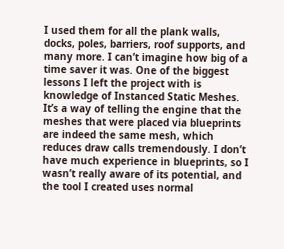I used them for all the plank walls, docks, poles, barriers, roof supports, and many more. I can’t imagine how big of a time saver it was. One of the biggest lessons I left the project with is knowledge of Instanced Static Meshes. It’s a way of telling the engine that the meshes that were placed via blueprints are indeed the same mesh, which reduces draw calls tremendously. I don’t have much experience in blueprints, so I wasn’t really aware of its potential, and the tool I created uses normal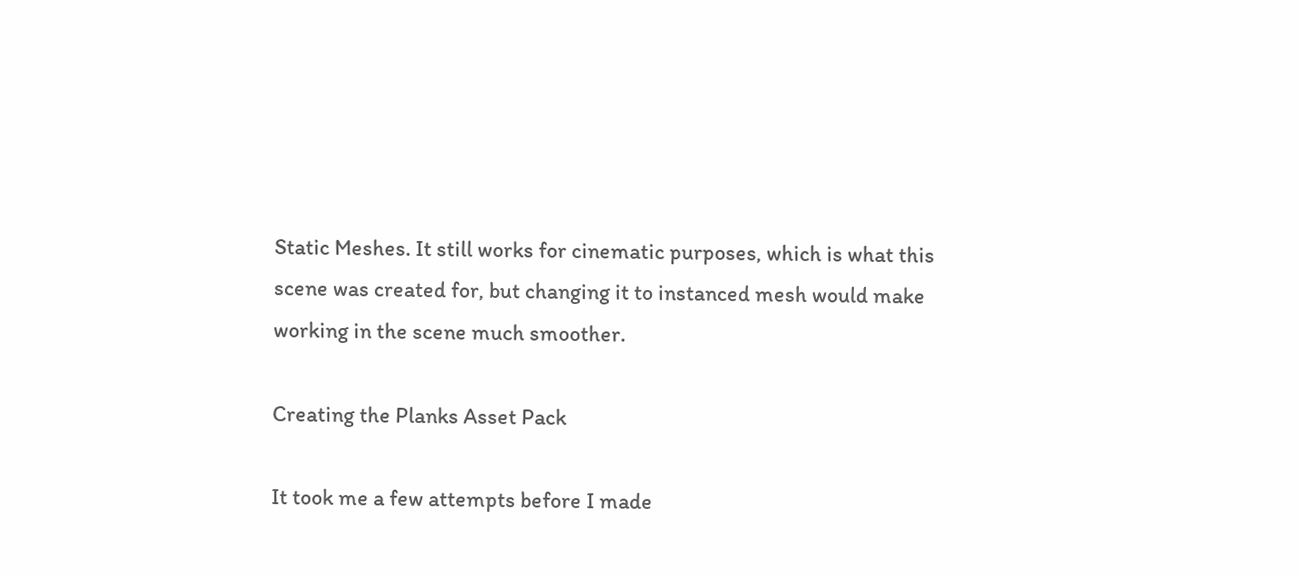Static Meshes. It still works for cinematic purposes, which is what this scene was created for, but changing it to instanced mesh would make working in the scene much smoother.

Creating the Planks Asset Pack

It took me a few attempts before I made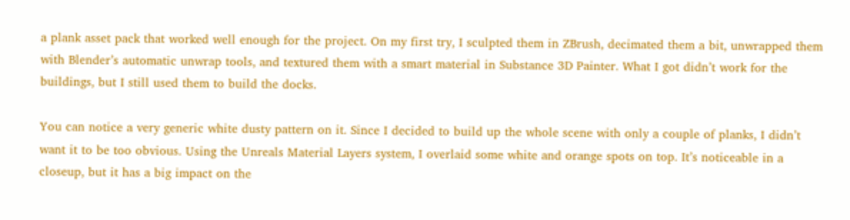a plank asset pack that worked well enough for the project. On my first try, I sculpted them in ZBrush, decimated them a bit, unwrapped them with Blender’s automatic unwrap tools, and textured them with a smart material in Substance 3D Painter. What I got didn’t work for the buildings, but I still used them to build the docks.

You can notice a very generic white dusty pattern on it. Since I decided to build up the whole scene with only a couple of planks, I didn’t want it to be too obvious. Using the Unreals Material Layers system, I overlaid some white and orange spots on top. It’s noticeable in a closeup, but it has a big impact on the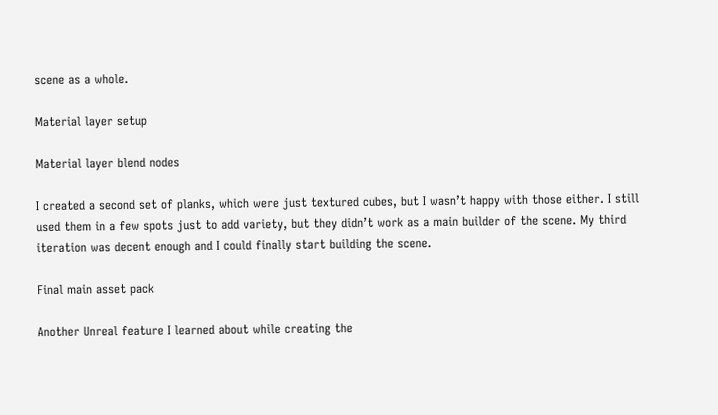scene as a whole.

Material layer setup

Material layer blend nodes

I created a second set of planks, which were just textured cubes, but I wasn’t happy with those either. I still used them in a few spots just to add variety, but they didn’t work as a main builder of the scene. My third iteration was decent enough and I could finally start building the scene.

Final main asset pack

Another Unreal feature I learned about while creating the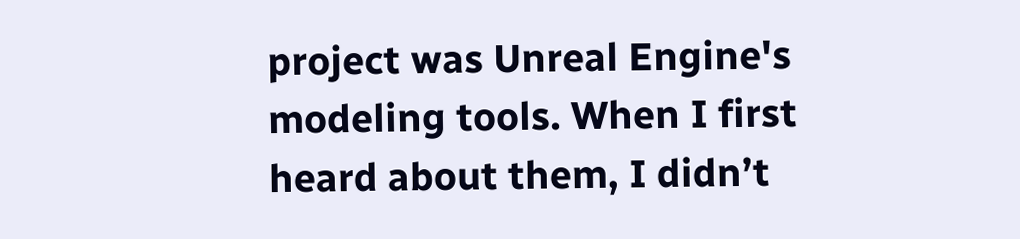project was Unreal Engine's modeling tools. When I first heard about them, I didn’t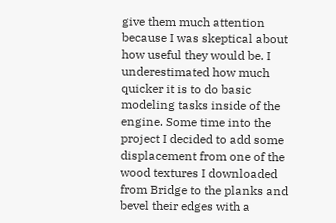give them much attention because I was skeptical about how useful they would be. I underestimated how much quicker it is to do basic modeling tasks inside of the engine. Some time into the project I decided to add some displacement from one of the wood textures I downloaded from Bridge to the planks and bevel their edges with a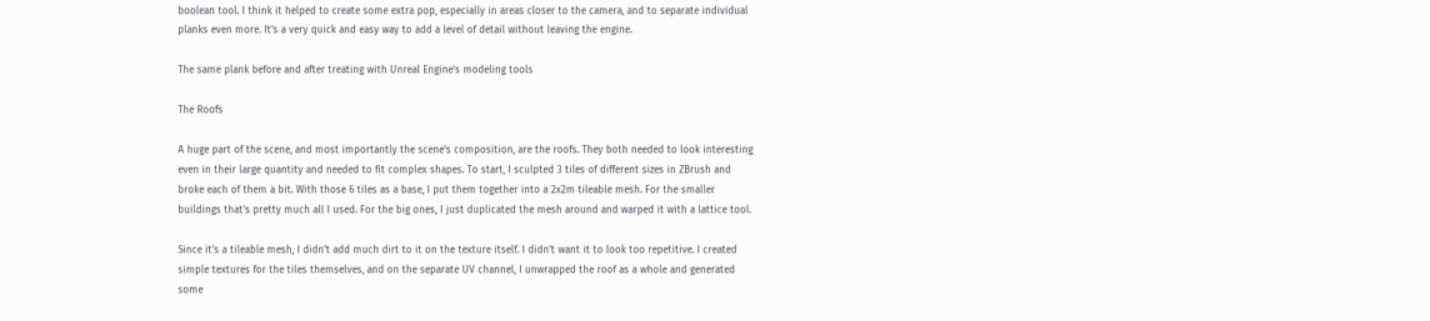boolean tool. I think it helped to create some extra pop, especially in areas closer to the camera, and to separate individual planks even more. It’s a very quick and easy way to add a level of detail without leaving the engine.

The same plank before and after treating with Unreal Engine's modeling tools

The Roofs

A huge part of the scene, and most importantly the scene's composition, are the roofs. They both needed to look interesting even in their large quantity and needed to fit complex shapes. To start, I sculpted 3 tiles of different sizes in ZBrush and broke each of them a bit. With those 6 tiles as a base, I put them together into a 2x2m tileable mesh. For the smaller buildings that’s pretty much all I used. For the big ones, I just duplicated the mesh around and warped it with a lattice tool.

Since it’s a tileable mesh, I didn’t add much dirt to it on the texture itself. I didn’t want it to look too repetitive. I created simple textures for the tiles themselves, and on the separate UV channel, I unwrapped the roof as a whole and generated some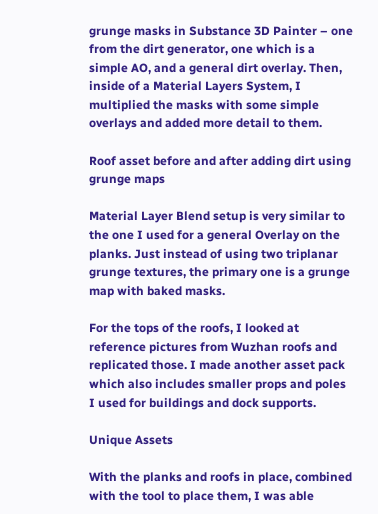grunge masks in Substance 3D Painter – one from the dirt generator, one which is a simple AO, and a general dirt overlay. Then, inside of a Material Layers System, I multiplied the masks with some simple overlays and added more detail to them.

Roof asset before and after adding dirt using grunge maps

Material Layer Blend setup is very similar to the one I used for a general Overlay on the planks. Just instead of using two triplanar grunge textures, the primary one is a grunge map with baked masks.

For the tops of the roofs, I looked at reference pictures from Wuzhan roofs and replicated those. I made another asset pack which also includes smaller props and poles I used for buildings and dock supports.

Unique Assets

With the planks and roofs in place, combined with the tool to place them, I was able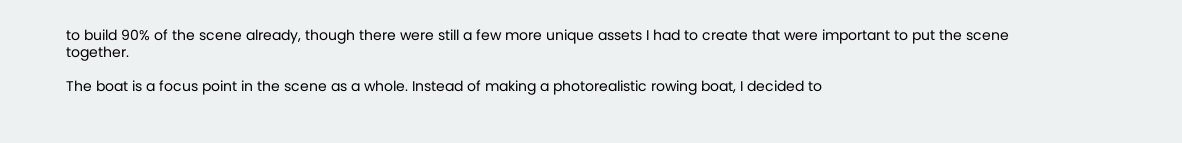to build 90% of the scene already, though there were still a few more unique assets I had to create that were important to put the scene together.

The boat is a focus point in the scene as a whole. Instead of making a photorealistic rowing boat, I decided to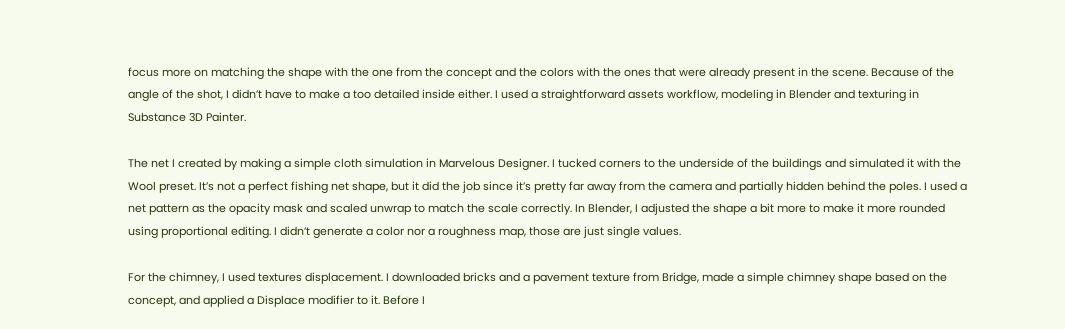focus more on matching the shape with the one from the concept and the colors with the ones that were already present in the scene. Because of the angle of the shot, I didn’t have to make a too detailed inside either. I used a straightforward assets workflow, modeling in Blender and texturing in Substance 3D Painter.

The net I created by making a simple cloth simulation in Marvelous Designer. I tucked corners to the underside of the buildings and simulated it with the Wool preset. It’s not a perfect fishing net shape, but it did the job since it’s pretty far away from the camera and partially hidden behind the poles. I used a net pattern as the opacity mask and scaled unwrap to match the scale correctly. In Blender, I adjusted the shape a bit more to make it more rounded using proportional editing. I didn’t generate a color nor a roughness map, those are just single values.

For the chimney, I used textures displacement. I downloaded bricks and a pavement texture from Bridge, made a simple chimney shape based on the concept, and applied a Displace modifier to it. Before I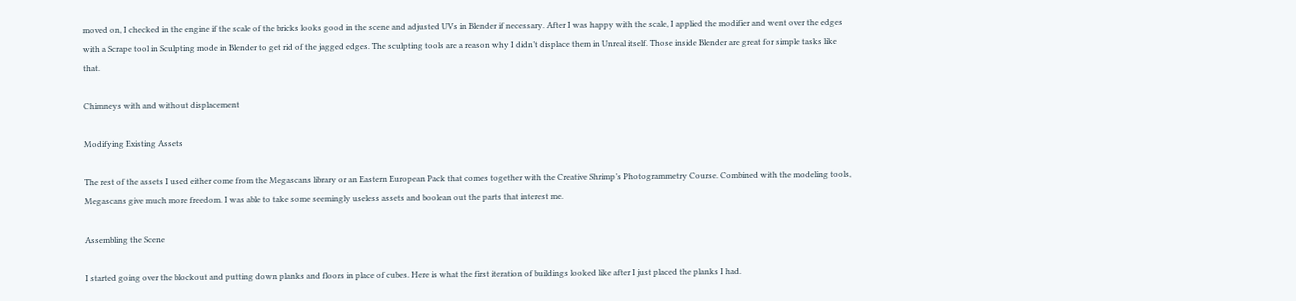moved on, I checked in the engine if the scale of the bricks looks good in the scene and adjusted UVs in Blender if necessary. After I was happy with the scale, I applied the modifier and went over the edges with a Scrape tool in Sculpting mode in Blender to get rid of the jagged edges. The sculpting tools are a reason why I didn’t displace them in Unreal itself. Those inside Blender are great for simple tasks like that.

Chimneys with and without displacement

Modifying Existing Assets

The rest of the assets I used either come from the Megascans library or an Eastern European Pack that comes together with the Creative Shrimp’s Photogrammetry Course. Combined with the modeling tools, Megascans give much more freedom. I was able to take some seemingly useless assets and boolean out the parts that interest me.

Assembling the Scene

I started going over the blockout and putting down planks and floors in place of cubes. Here is what the first iteration of buildings looked like after I just placed the planks I had.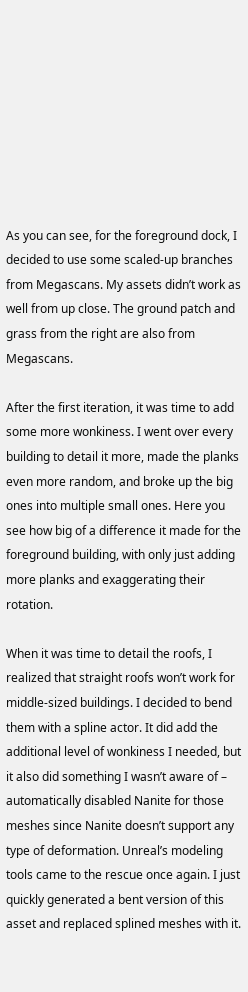As you can see, for the foreground dock, I decided to use some scaled-up branches from Megascans. My assets didn’t work as well from up close. The ground patch and grass from the right are also from Megascans.

After the first iteration, it was time to add some more wonkiness. I went over every building to detail it more, made the planks even more random, and broke up the big ones into multiple small ones. Here you see how big of a difference it made for the foreground building, with only just adding more planks and exaggerating their rotation.

When it was time to detail the roofs, I realized that straight roofs won’t work for middle-sized buildings. I decided to bend them with a spline actor. It did add the additional level of wonkiness I needed, but it also did something I wasn’t aware of – automatically disabled Nanite for those meshes since Nanite doesn’t support any type of deformation. Unreal’s modeling tools came to the rescue once again. I just quickly generated a bent version of this asset and replaced splined meshes with it.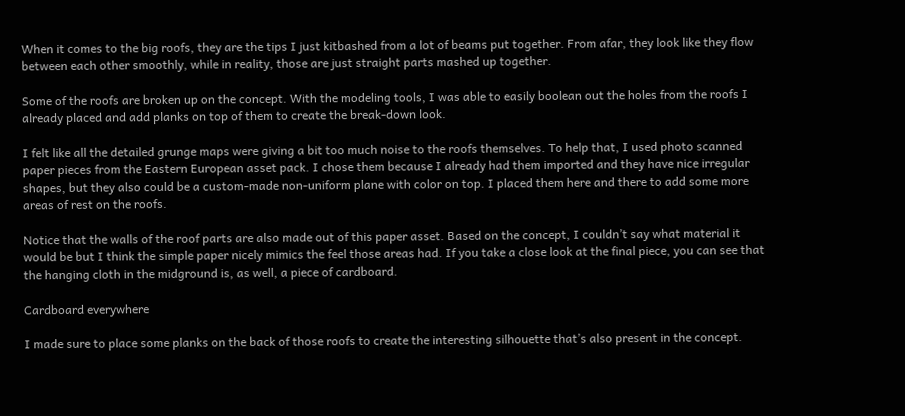When it comes to the big roofs, they are the tips I just kitbashed from a lot of beams put together. From afar, they look like they flow between each other smoothly, while in reality, those are just straight parts mashed up together.

Some of the roofs are broken up on the concept. With the modeling tools, I was able to easily boolean out the holes from the roofs I already placed and add planks on top of them to create the break-down look.

I felt like all the detailed grunge maps were giving a bit too much noise to the roofs themselves. To help that, I used photo scanned paper pieces from the Eastern European asset pack. I chose them because I already had them imported and they have nice irregular shapes, but they also could be a custom-made non-uniform plane with color on top. I placed them here and there to add some more areas of rest on the roofs.

Notice that the walls of the roof parts are also made out of this paper asset. Based on the concept, I couldn’t say what material it would be but I think the simple paper nicely mimics the feel those areas had. If you take a close look at the final piece, you can see that the hanging cloth in the midground is, as well, a piece of cardboard.

Cardboard everywhere

I made sure to place some planks on the back of those roofs to create the interesting silhouette that’s also present in the concept.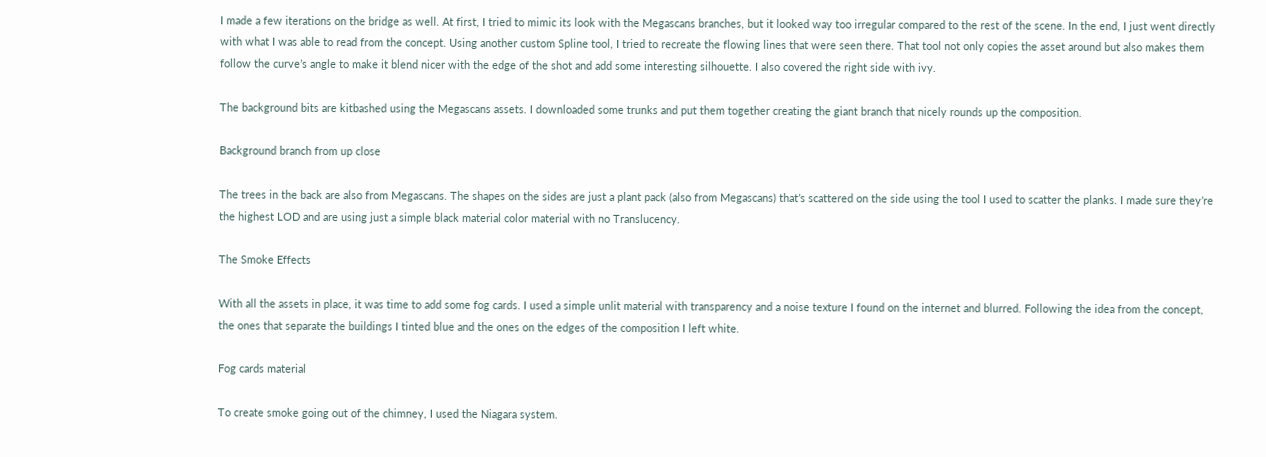I made a few iterations on the bridge as well. At first, I tried to mimic its look with the Megascans branches, but it looked way too irregular compared to the rest of the scene. In the end, I just went directly with what I was able to read from the concept. Using another custom Spline tool, I tried to recreate the flowing lines that were seen there. That tool not only copies the asset around but also makes them follow the curve’s angle to make it blend nicer with the edge of the shot and add some interesting silhouette. I also covered the right side with ivy.

The background bits are kitbashed using the Megascans assets. I downloaded some trunks and put them together creating the giant branch that nicely rounds up the composition.

Background branch from up close

The trees in the back are also from Megascans. The shapes on the sides are just a plant pack (also from Megascans) that’s scattered on the side using the tool I used to scatter the planks. I made sure they’re the highest LOD and are using just a simple black material color material with no Translucency.

The Smoke Effects

With all the assets in place, it was time to add some fog cards. I used a simple unlit material with transparency and a noise texture I found on the internet and blurred. Following the idea from the concept, the ones that separate the buildings I tinted blue and the ones on the edges of the composition I left white.

Fog cards material

To create smoke going out of the chimney, I used the Niagara system.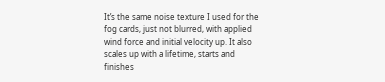It’s the same noise texture I used for the fog cards, just not blurred, with applied wind force and initial velocity up. It also scales up with a lifetime, starts and finishes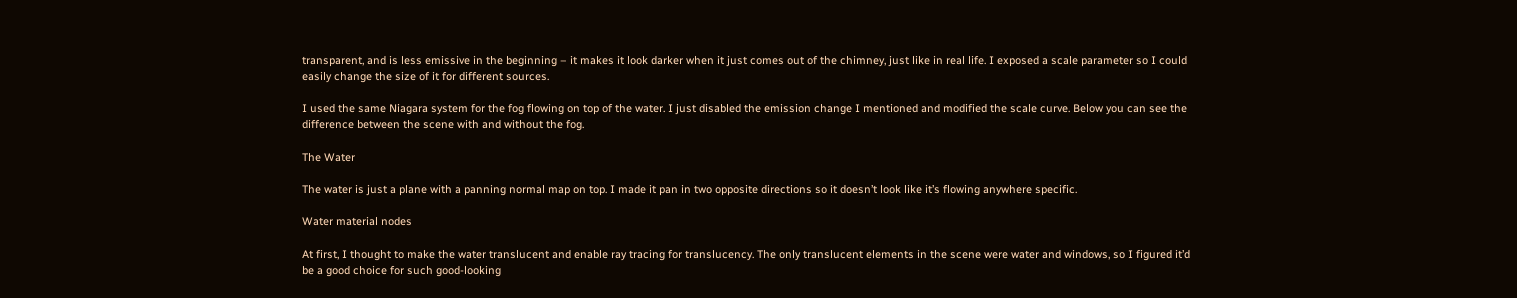transparent, and is less emissive in the beginning – it makes it look darker when it just comes out of the chimney, just like in real life. I exposed a scale parameter so I could easily change the size of it for different sources.

I used the same Niagara system for the fog flowing on top of the water. I just disabled the emission change I mentioned and modified the scale curve. Below you can see the difference between the scene with and without the fog.

The Water

The water is just a plane with a panning normal map on top. I made it pan in two opposite directions so it doesn’t look like it’s flowing anywhere specific.

Water material nodes

At first, I thought to make the water translucent and enable ray tracing for translucency. The only translucent elements in the scene were water and windows, so I figured it’d be a good choice for such good-looking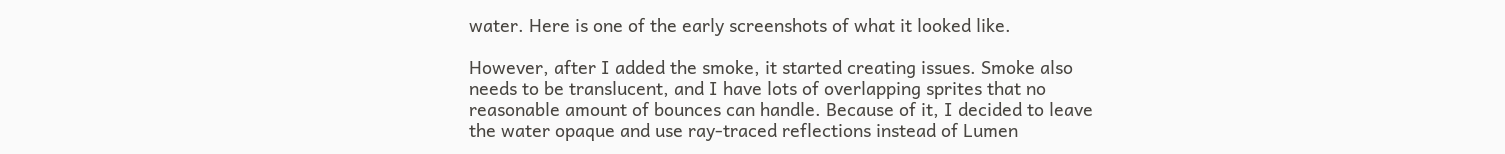water. Here is one of the early screenshots of what it looked like.

However, after I added the smoke, it started creating issues. Smoke also needs to be translucent, and I have lots of overlapping sprites that no reasonable amount of bounces can handle. Because of it, I decided to leave the water opaque and use ray-traced reflections instead of Lumen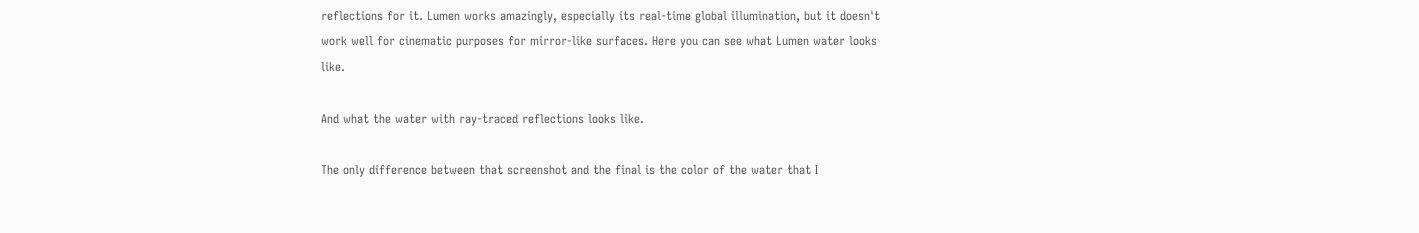reflections for it. Lumen works amazingly, especially its real-time global illumination, but it doesn't work well for cinematic purposes for mirror-like surfaces. Here you can see what Lumen water looks like.

And what the water with ray-traced reflections looks like.

The only difference between that screenshot and the final is the color of the water that I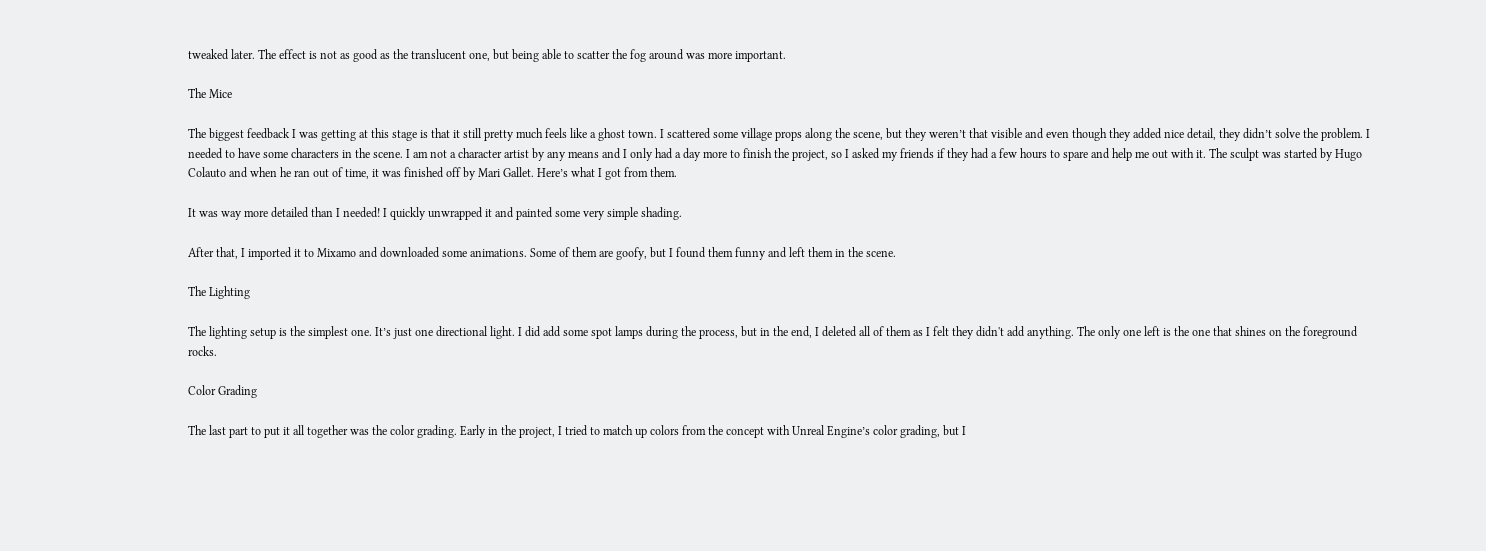tweaked later. The effect is not as good as the translucent one, but being able to scatter the fog around was more important.

The Mice

The biggest feedback I was getting at this stage is that it still pretty much feels like a ghost town. I scattered some village props along the scene, but they weren’t that visible and even though they added nice detail, they didn’t solve the problem. I needed to have some characters in the scene. I am not a character artist by any means and I only had a day more to finish the project, so I asked my friends if they had a few hours to spare and help me out with it. The sculpt was started by Hugo Colauto and when he ran out of time, it was finished off by Mari Gallet. Here’s what I got from them.

It was way more detailed than I needed! I quickly unwrapped it and painted some very simple shading.

After that, I imported it to Mixamo and downloaded some animations. Some of them are goofy, but I found them funny and left them in the scene.

The Lighting

The lighting setup is the simplest one. It’s just one directional light. I did add some spot lamps during the process, but in the end, I deleted all of them as I felt they didn't add anything. The only one left is the one that shines on the foreground rocks.

Color Grading

The last part to put it all together was the color grading. Early in the project, I tried to match up colors from the concept with Unreal Engine’s color grading, but I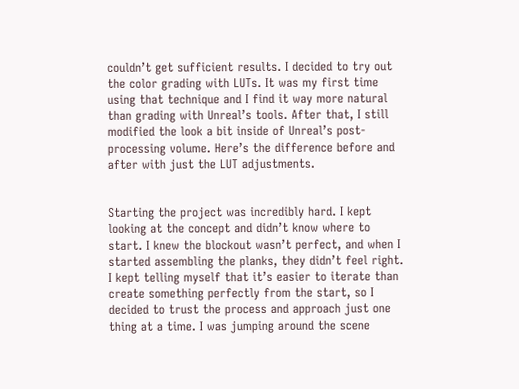couldn’t get sufficient results. I decided to try out the color grading with LUTs. It was my first time using that technique and I find it way more natural than grading with Unreal’s tools. After that, I still modified the look a bit inside of Unreal’s post-processing volume. Here’s the difference before and after with just the LUT adjustments.


Starting the project was incredibly hard. I kept looking at the concept and didn’t know where to start. I knew the blockout wasn’t perfect, and when I started assembling the planks, they didn’t feel right. I kept telling myself that it’s easier to iterate than create something perfectly from the start, so I decided to trust the process and approach just one thing at a time. I was jumping around the scene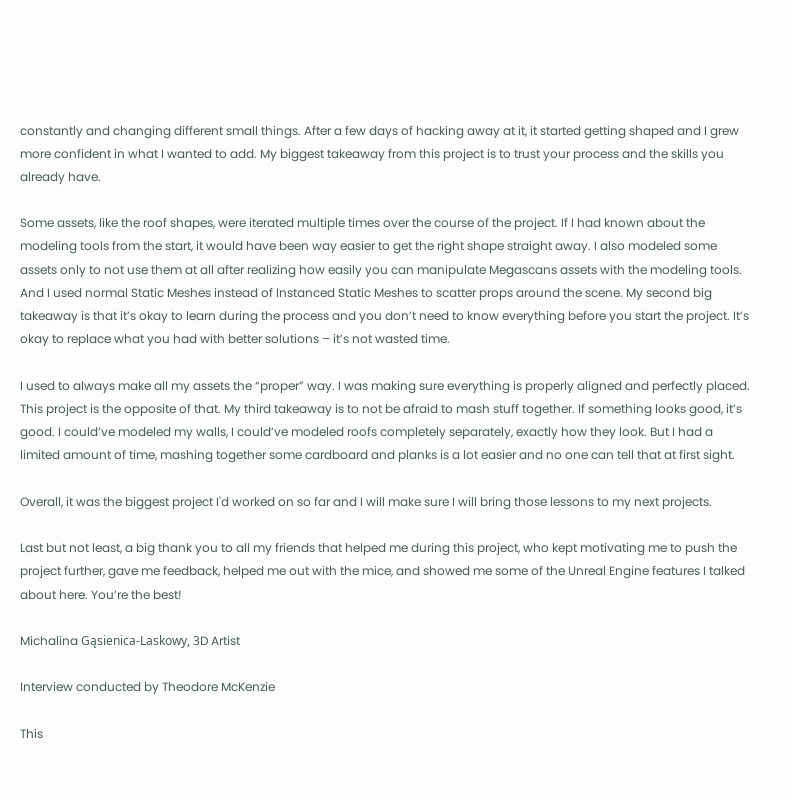constantly and changing different small things. After a few days of hacking away at it, it started getting shaped and I grew more confident in what I wanted to add. My biggest takeaway from this project is to trust your process and the skills you already have.

Some assets, like the roof shapes, were iterated multiple times over the course of the project. If I had known about the modeling tools from the start, it would have been way easier to get the right shape straight away. I also modeled some assets only to not use them at all after realizing how easily you can manipulate Megascans assets with the modeling tools. And I used normal Static Meshes instead of Instanced Static Meshes to scatter props around the scene. My second big takeaway is that it’s okay to learn during the process and you don’t need to know everything before you start the project. It’s okay to replace what you had with better solutions – it’s not wasted time.

I used to always make all my assets the “proper” way. I was making sure everything is properly aligned and perfectly placed. This project is the opposite of that. My third takeaway is to not be afraid to mash stuff together. If something looks good, it’s good. I could’ve modeled my walls, I could’ve modeled roofs completely separately, exactly how they look. But I had a limited amount of time, mashing together some cardboard and planks is a lot easier and no one can tell that at first sight.

Overall, it was the biggest project I'd worked on so far and I will make sure I will bring those lessons to my next projects.

Last but not least, a big thank you to all my friends that helped me during this project, who kept motivating me to push the project further, gave me feedback, helped me out with the mice, and showed me some of the Unreal Engine features I talked about here. You’re the best!

Michalina Gąsienica-Laskowy, 3D Artist

Interview conducted by Theodore McKenzie

This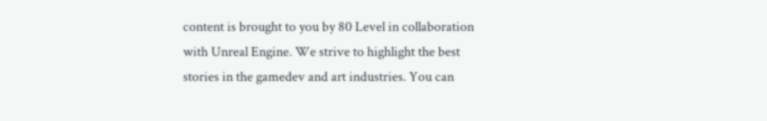content is brought to you by 80 Level in collaboration with Unreal Engine. We strive to highlight the best stories in the gamedev and art industries. You can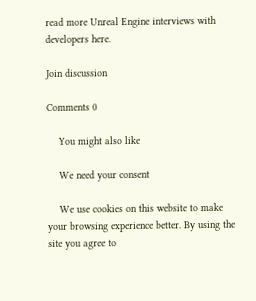read more Unreal Engine interviews with developers here.

Join discussion

Comments 0

    You might also like

    We need your consent

    We use cookies on this website to make your browsing experience better. By using the site you agree to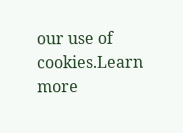our use of cookies.Learn more